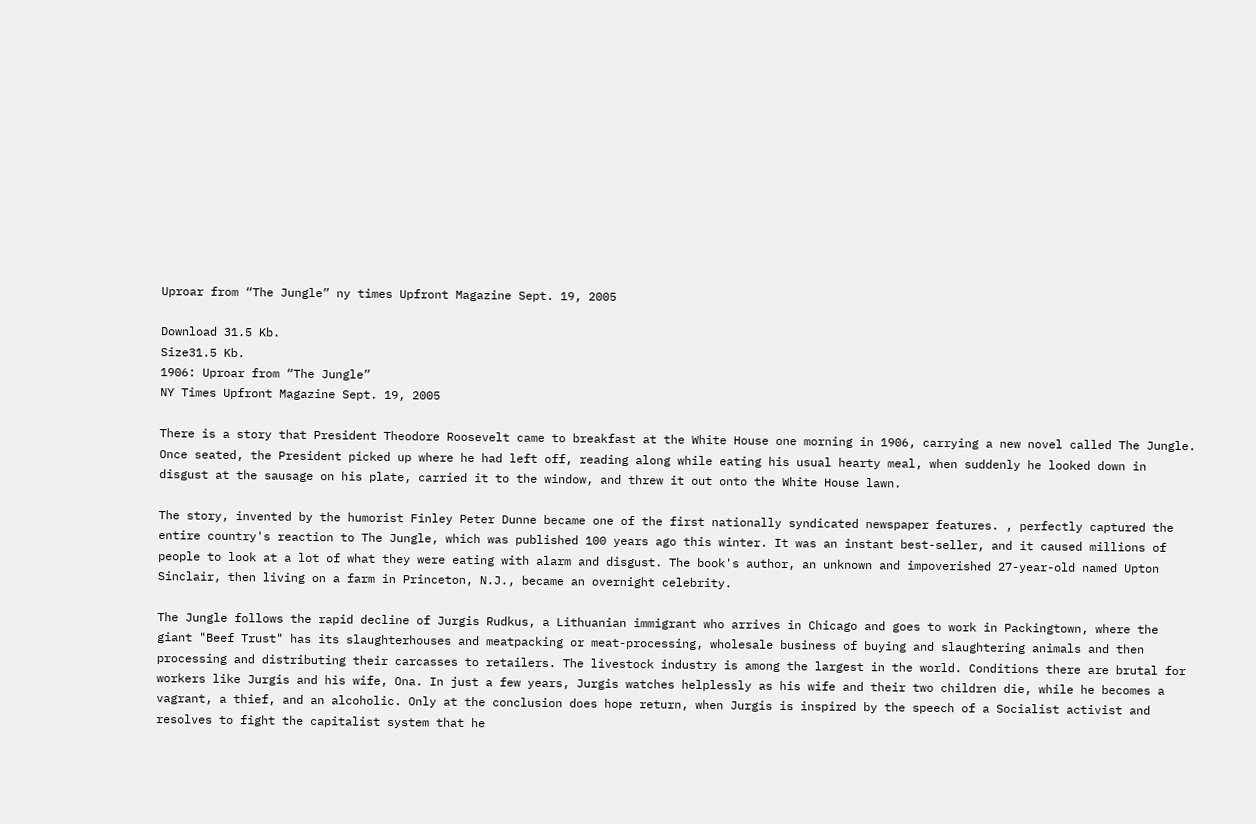Uproar from “The Jungle” ny times Upfront Magazine Sept. 19, 2005

Download 31.5 Kb.
Size31.5 Kb.
1906: Uproar from “The Jungle”
NY Times Upfront Magazine Sept. 19, 2005

There is a story that President Theodore Roosevelt came to breakfast at the White House one morning in 1906, carrying a new novel called The Jungle. Once seated, the President picked up where he had left off, reading along while eating his usual hearty meal, when suddenly he looked down in disgust at the sausage on his plate, carried it to the window, and threw it out onto the White House lawn.

The story, invented by the humorist Finley Peter Dunne became one of the first nationally syndicated newspaper features. , perfectly captured the entire country's reaction to The Jungle, which was published 100 years ago this winter. It was an instant best-seller, and it caused millions of people to look at a lot of what they were eating with alarm and disgust. The book's author, an unknown and impoverished 27-year-old named Upton Sinclair, then living on a farm in Princeton, N.J., became an overnight celebrity.

The Jungle follows the rapid decline of Jurgis Rudkus, a Lithuanian immigrant who arrives in Chicago and goes to work in Packingtown, where the giant "Beef Trust" has its slaughterhouses and meatpacking or meat-processing, wholesale business of buying and slaughtering animals and then processing and distributing their carcasses to retailers. The livestock industry is among the largest in the world. Conditions there are brutal for workers like Jurgis and his wife, Ona. In just a few years, Jurgis watches helplessly as his wife and their two children die, while he becomes a vagrant, a thief, and an alcoholic. Only at the conclusion does hope return, when Jurgis is inspired by the speech of a Socialist activist and resolves to fight the capitalist system that he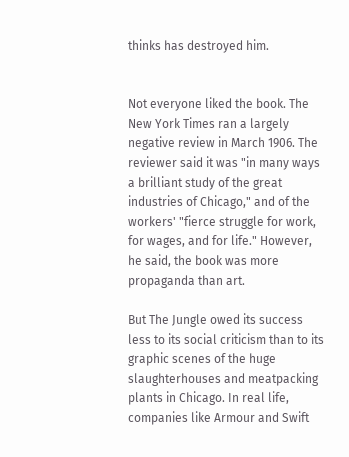thinks has destroyed him.


Not everyone liked the book. The New York Times ran a largely negative review in March 1906. The reviewer said it was "in many ways a brilliant study of the great industries of Chicago," and of the workers' "fierce struggle for work, for wages, and for life." However, he said, the book was more propaganda than art.

But The Jungle owed its success less to its social criticism than to its graphic scenes of the huge slaughterhouses and meatpacking plants in Chicago. In real life, companies like Armour and Swift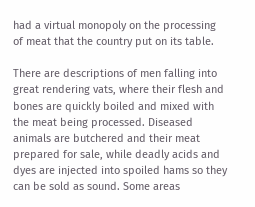had a virtual monopoly on the processing of meat that the country put on its table.

There are descriptions of men falling into great rendering vats, where their flesh and bones are quickly boiled and mixed with the meat being processed. Diseased animals are butchered and their meat prepared for sale, while deadly acids and dyes are injected into spoiled hams so they can be sold as sound. Some areas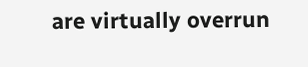are virtually overrun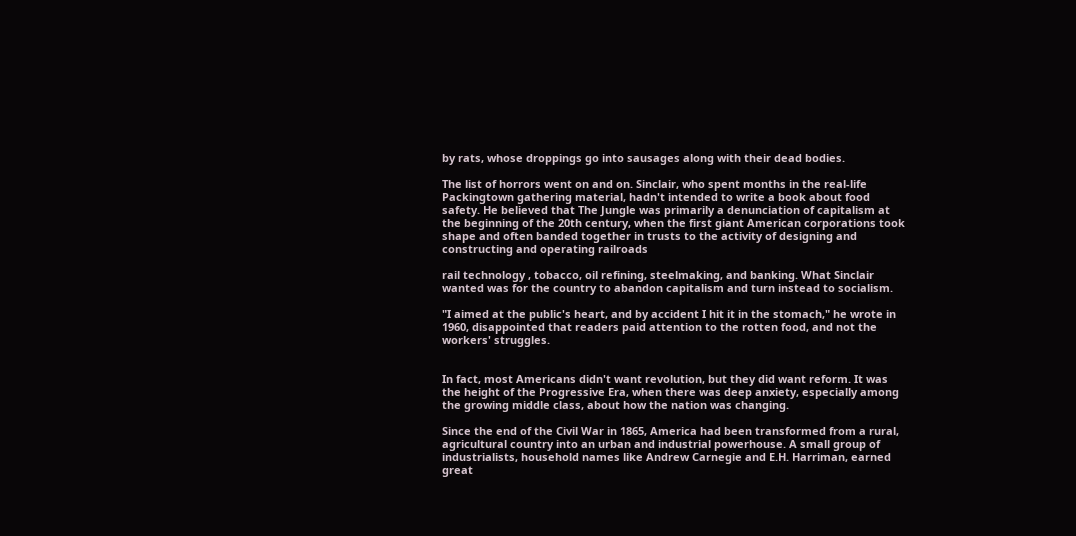by rats, whose droppings go into sausages along with their dead bodies.

The list of horrors went on and on. Sinclair, who spent months in the real-life Packingtown gathering material, hadn't intended to write a book about food safety. He believed that The Jungle was primarily a denunciation of capitalism at the beginning of the 20th century, when the first giant American corporations took shape and often banded together in trusts to the activity of designing and constructing and operating railroads

rail technology , tobacco, oil refining, steelmaking, and banking. What Sinclair wanted was for the country to abandon capitalism and turn instead to socialism.

"I aimed at the public's heart, and by accident I hit it in the stomach," he wrote in 1960, disappointed that readers paid attention to the rotten food, and not the workers' struggles.


In fact, most Americans didn't want revolution, but they did want reform. It was the height of the Progressive Era, when there was deep anxiety, especially among the growing middle class, about how the nation was changing.

Since the end of the Civil War in 1865, America had been transformed from a rural, agricultural country into an urban and industrial powerhouse. A small group of industrialists, household names like Andrew Carnegie and E.H. Harriman, earned great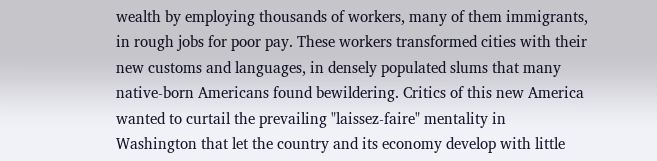wealth by employing thousands of workers, many of them immigrants, in rough jobs for poor pay. These workers transformed cities with their new customs and languages, in densely populated slums that many native-born Americans found bewildering. Critics of this new America wanted to curtail the prevailing "laissez-faire" mentality in Washington that let the country and its economy develop with little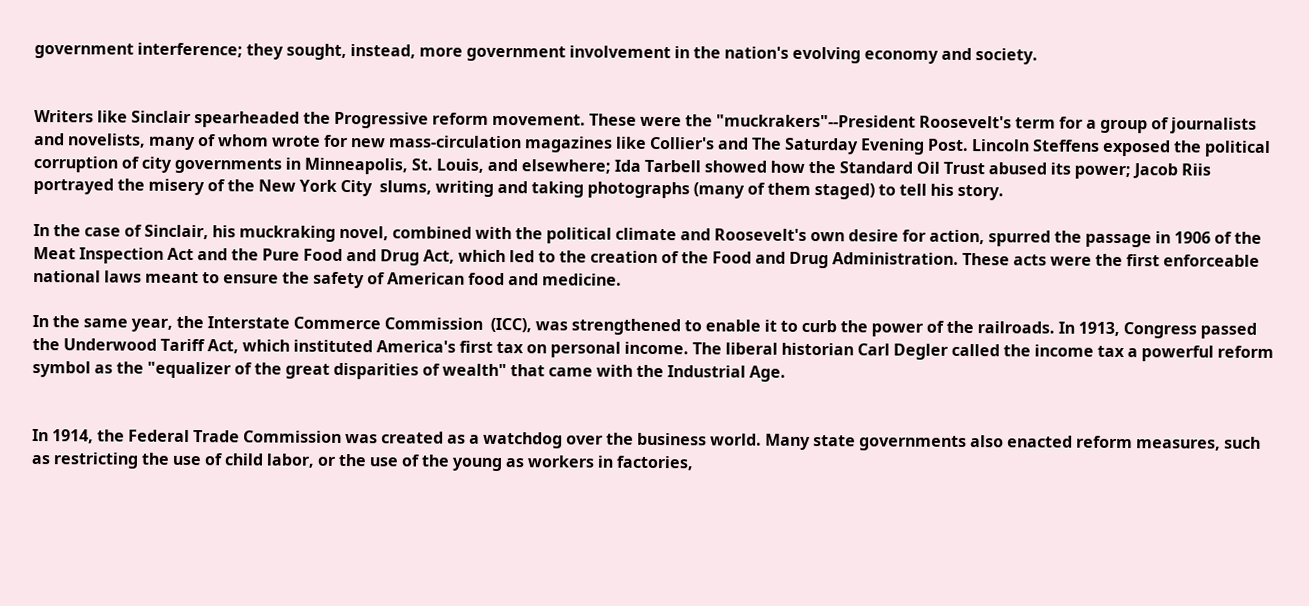government interference; they sought, instead, more government involvement in the nation's evolving economy and society.


Writers like Sinclair spearheaded the Progressive reform movement. These were the "muckrakers"--President Roosevelt's term for a group of journalists and novelists, many of whom wrote for new mass-circulation magazines like Collier's and The Saturday Evening Post. Lincoln Steffens exposed the political corruption of city governments in Minneapolis, St. Louis, and elsewhere; Ida Tarbell showed how the Standard Oil Trust abused its power; Jacob Riis portrayed the misery of the New York City  slums, writing and taking photographs (many of them staged) to tell his story.

In the case of Sinclair, his muckraking novel, combined with the political climate and Roosevelt's own desire for action, spurred the passage in 1906 of the Meat Inspection Act and the Pure Food and Drug Act, which led to the creation of the Food and Drug Administration. These acts were the first enforceable national laws meant to ensure the safety of American food and medicine.

In the same year, the Interstate Commerce Commission  (ICC), was strengthened to enable it to curb the power of the railroads. In 1913, Congress passed the Underwood Tariff Act, which instituted America's first tax on personal income. The liberal historian Carl Degler called the income tax a powerful reform symbol as the "equalizer of the great disparities of wealth" that came with the Industrial Age.


In 1914, the Federal Trade Commission was created as a watchdog over the business world. Many state governments also enacted reform measures, such as restricting the use of child labor, or the use of the young as workers in factories,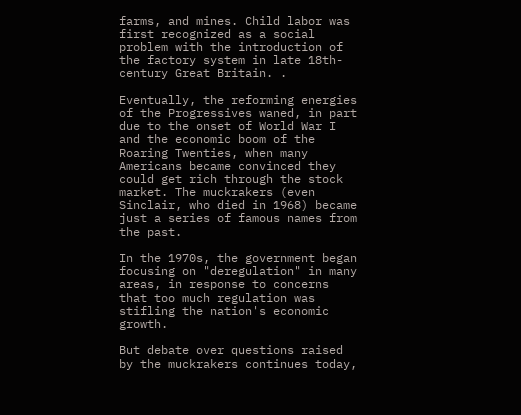farms, and mines. Child labor was first recognized as a social problem with the introduction of the factory system in late 18th-century Great Britain. .

Eventually, the reforming energies of the Progressives waned, in part due to the onset of World War I and the economic boom of the Roaring Twenties, when many Americans became convinced they could get rich through the stock market. The muckrakers (even Sinclair, who died in 1968) became just a series of famous names from the past.

In the 1970s, the government began focusing on "deregulation" in many areas, in response to concerns that too much regulation was stifling the nation's economic growth.

But debate over questions raised by the muckrakers continues today,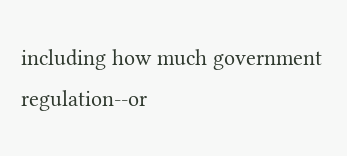including how much government regulation--or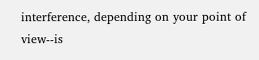interference, depending on your point of view--is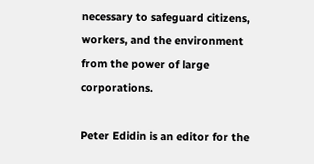necessary to safeguard citizens, workers, and the environment from the power of large corporations.

Peter Edidin is an editor for the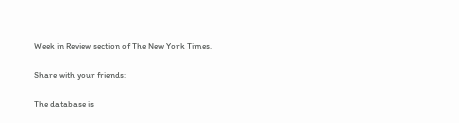Week in Review section of The New York Times.

Share with your friends:

The database is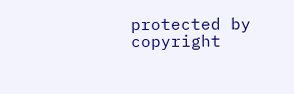protected by copyright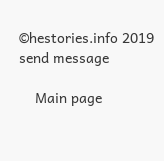©hestories.info 2019
send message

    Main page